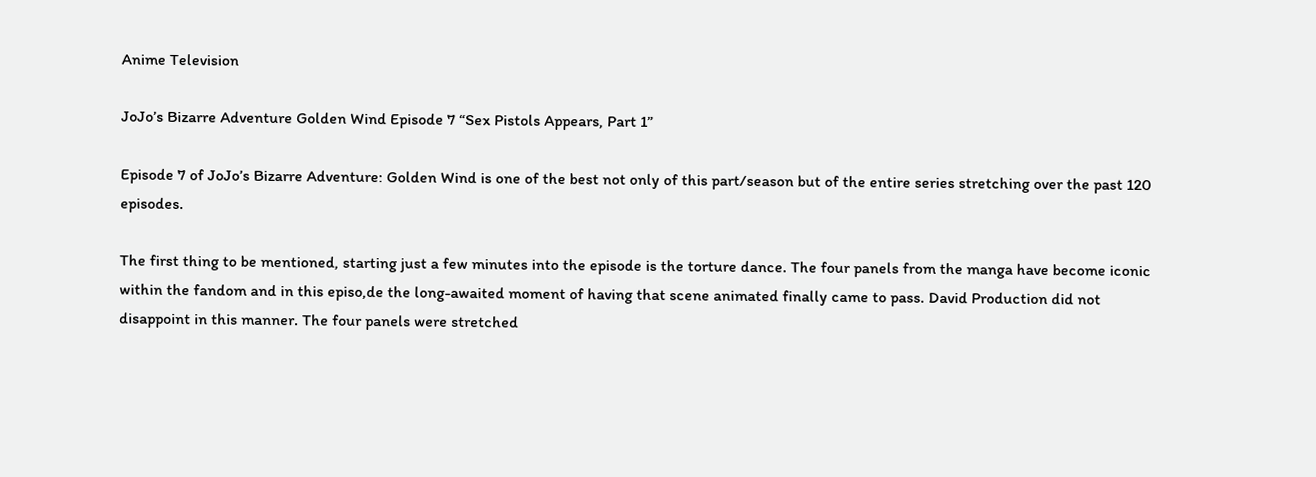Anime Television

JoJo’s Bizarre Adventure Golden Wind Episode 7 “Sex Pistols Appears, Part 1”

Episode 7 of JoJo’s Bizarre Adventure: Golden Wind is one of the best not only of this part/season but of the entire series stretching over the past 120 episodes.

The first thing to be mentioned, starting just a few minutes into the episode is the torture dance. The four panels from the manga have become iconic within the fandom and in this episo,de the long-awaited moment of having that scene animated finally came to pass. David Production did not disappoint in this manner. The four panels were stretched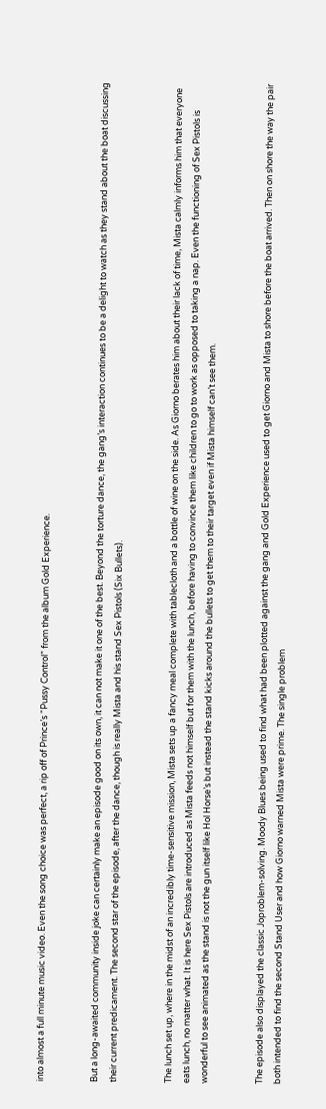into almost a full minute music video. Even the song choice was perfect, a rip off of Prince’s “Pussy Control” from the album Gold Experience.


But a long-awaited community inside joke can certainly make an episode good on its own, it can not make it one of the best. Beyond the torture dance, the gang’s interaction continues to be a delight to watch as they stand about the boat discussing their current predicament. The second star of the episode, after the dance, though is really Mista and his stand Sex Pistols (Six Bullets).


The lunch set up, where in the midst of an incredibly time-sensitive mission, Mista sets up a fancy meal complete with tablecloth and a bottle of wine on the side. As Giorno berates him about their lack of time, Mista calmly informs him that everyone eats lunch, no matter what. It is here Sex Pistols are introduced as Mista feeds not himself but for them with the lunch, before having to convince them like children to go to work as opposed to taking a nap. Even the functioning of Sex Pistols is wonderful to see animated as the stand is not the gun itself like Hol Horse’s but instead the stand kicks around the bullets to get them to their target even if Mista himself can’t see them.


The episode also displayed the classic Joproblem-solving. Moody Blues being used to find what had been plotted against the gang and Gold Experience used to get Giorno and Mista to shore before the boat arrived. Then on shore the way the pair both intended to find the second Stand User and how Giorno warned Mista were prime. The single problem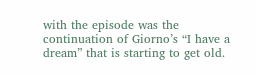with the episode was the continuation of Giorno’s “I have a dream” that is starting to get old.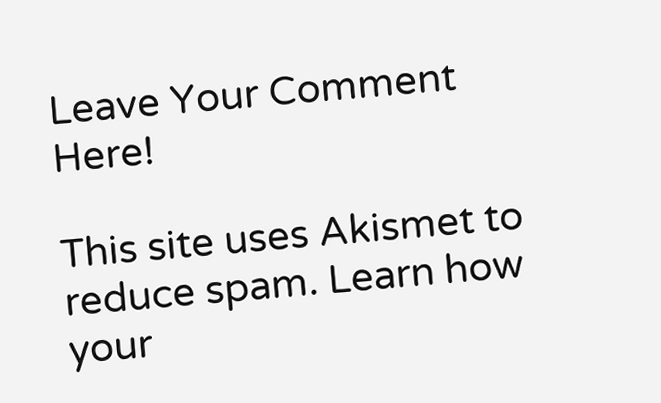Leave Your Comment Here!

This site uses Akismet to reduce spam. Learn how your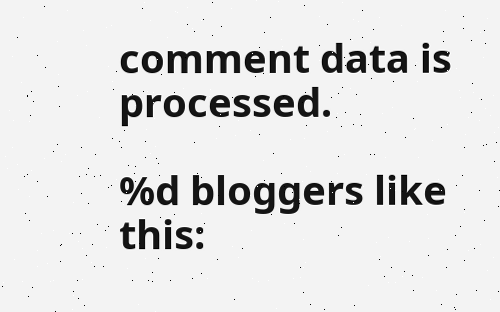comment data is processed.

%d bloggers like this: